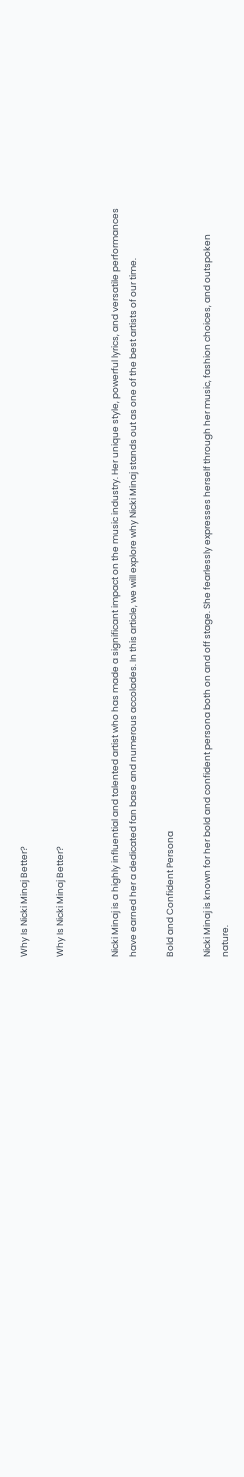Why Is Nicki Minaj Better?

Why Is Nicki Minaj Better?


Nicki Minaj is a highly influential and talented artist who has made a significant impact on the music industry. Her unique style, powerful lyrics, and versatile performances have earned her a dedicated fan base and numerous accolades. In this article, we will explore why Nicki Minaj stands out as one of the best artists of our time.

Bold and Confident Persona

Nicki Minaj is known for her bold and confident persona both on and off stage. She fearlessly expresses herself through her music, fashion choices, and outspoken nature.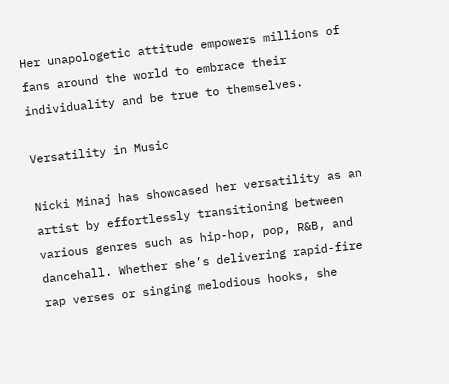Her unapologetic attitude empowers millions of fans around the world to embrace their individuality and be true to themselves.

Versatility in Music

Nicki Minaj has showcased her versatility as an artist by effortlessly transitioning between various genres such as hip-hop, pop, R&B, and dancehall. Whether she’s delivering rapid-fire rap verses or singing melodious hooks, she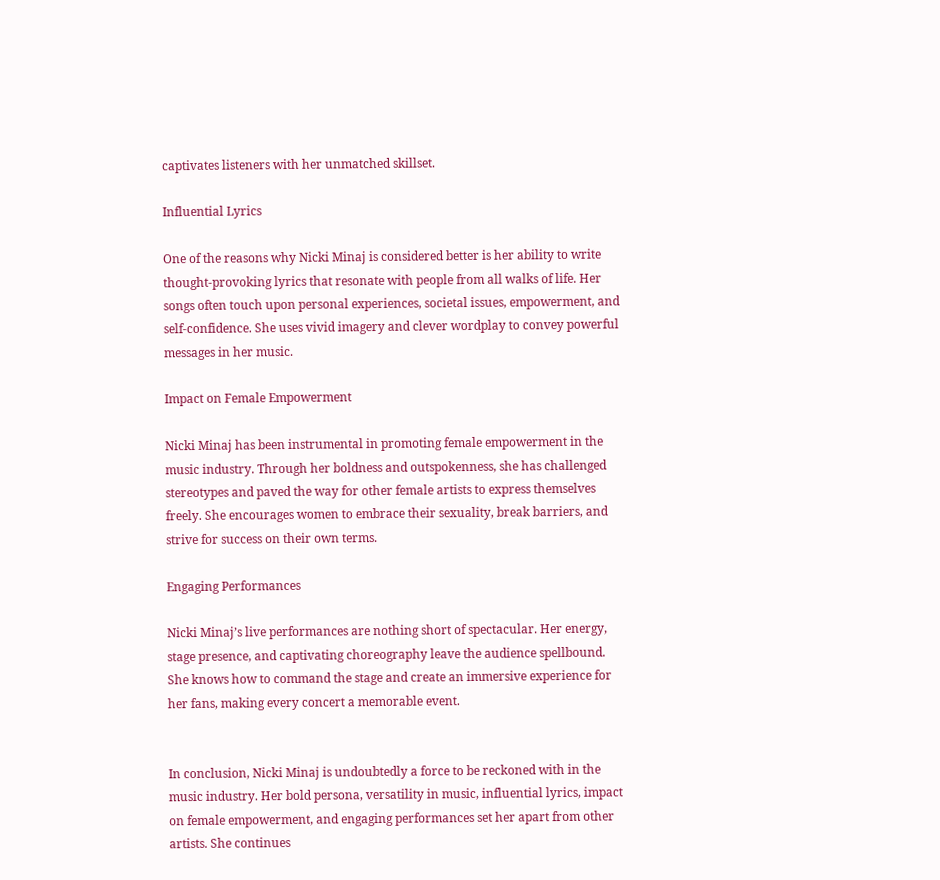captivates listeners with her unmatched skillset.

Influential Lyrics

One of the reasons why Nicki Minaj is considered better is her ability to write thought-provoking lyrics that resonate with people from all walks of life. Her songs often touch upon personal experiences, societal issues, empowerment, and self-confidence. She uses vivid imagery and clever wordplay to convey powerful messages in her music.

Impact on Female Empowerment

Nicki Minaj has been instrumental in promoting female empowerment in the music industry. Through her boldness and outspokenness, she has challenged stereotypes and paved the way for other female artists to express themselves freely. She encourages women to embrace their sexuality, break barriers, and strive for success on their own terms.

Engaging Performances

Nicki Minaj’s live performances are nothing short of spectacular. Her energy, stage presence, and captivating choreography leave the audience spellbound. She knows how to command the stage and create an immersive experience for her fans, making every concert a memorable event.


In conclusion, Nicki Minaj is undoubtedly a force to be reckoned with in the music industry. Her bold persona, versatility in music, influential lyrics, impact on female empowerment, and engaging performances set her apart from other artists. She continues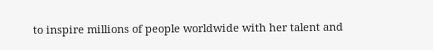to inspire millions of people worldwide with her talent and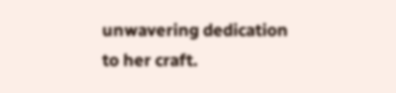unwavering dedication to her craft.